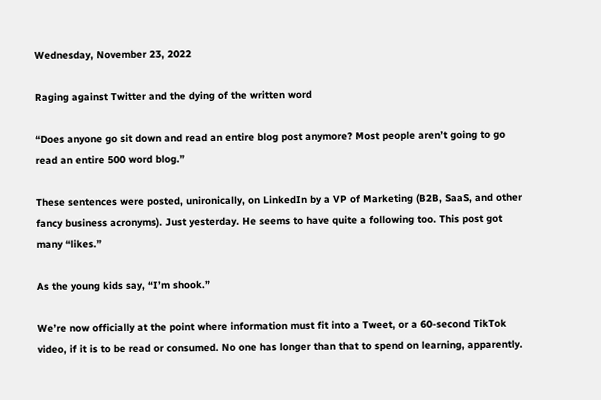Wednesday, November 23, 2022

Raging against Twitter and the dying of the written word

“Does anyone go sit down and read an entire blog post anymore? Most people aren’t going to go read an entire 500 word blog.”

These sentences were posted, unironically, on LinkedIn by a VP of Marketing (B2B, SaaS, and other fancy business acronyms). Just yesterday. He seems to have quite a following too. This post got many “likes.”

As the young kids say, “I’m shook.”

We’re now officially at the point where information must fit into a Tweet, or a 60-second TikTok video, if it is to be read or consumed. No one has longer than that to spend on learning, apparently.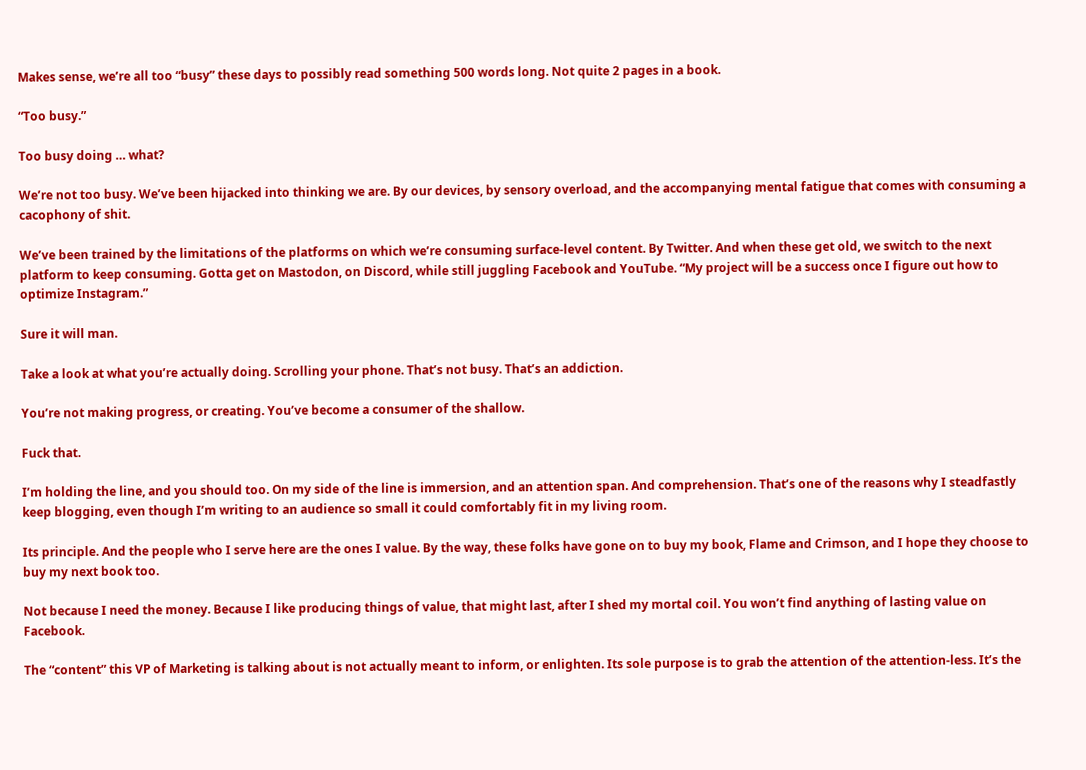Makes sense, we’re all too “busy” these days to possibly read something 500 words long. Not quite 2 pages in a book.

“Too busy.”

Too busy doing … what?

We’re not too busy. We’ve been hijacked into thinking we are. By our devices, by sensory overload, and the accompanying mental fatigue that comes with consuming a cacophony of shit.

We’ve been trained by the limitations of the platforms on which we’re consuming surface-level content. By Twitter. And when these get old, we switch to the next platform to keep consuming. Gotta get on Mastodon, on Discord, while still juggling Facebook and YouTube. “My project will be a success once I figure out how to optimize Instagram.”

Sure it will man.

Take a look at what you’re actually doing. Scrolling your phone. That’s not busy. That’s an addiction.

You’re not making progress, or creating. You’ve become a consumer of the shallow.

Fuck that.

I’m holding the line, and you should too. On my side of the line is immersion, and an attention span. And comprehension. That’s one of the reasons why I steadfastly keep blogging, even though I’m writing to an audience so small it could comfortably fit in my living room.

Its principle. And the people who I serve here are the ones I value. By the way, these folks have gone on to buy my book, Flame and Crimson, and I hope they choose to buy my next book too.

Not because I need the money. Because I like producing things of value, that might last, after I shed my mortal coil. You won’t find anything of lasting value on Facebook.

The “content” this VP of Marketing is talking about is not actually meant to inform, or enlighten. Its sole purpose is to grab the attention of the attention-less. It’s the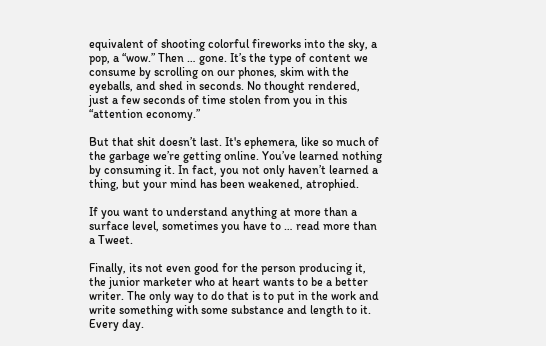equivalent of shooting colorful fireworks into the sky, a pop, a “wow.” Then … gone. It’s the type of content we consume by scrolling on our phones, skim with the eyeballs, and shed in seconds. No thought rendered, just a few seconds of time stolen from you in this “attention economy.”

But that shit doesn’t last. It's ephemera, like so much of the garbage we’re getting online. You’ve learned nothing by consuming it. In fact, you not only haven’t learned a thing, but your mind has been weakened, atrophied.

If you want to understand anything at more than a surface level, sometimes you have to … read more than a Tweet.

Finally, its not even good for the person producing it, the junior marketer who at heart wants to be a better writer. The only way to do that is to put in the work and write something with some substance and length to it. Every day.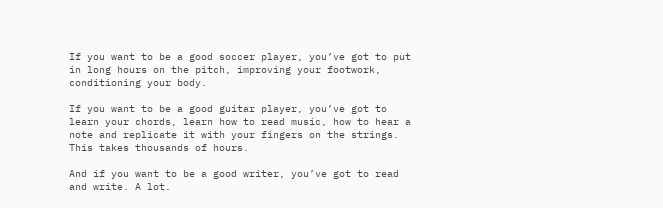If you want to be a good soccer player, you’ve got to put in long hours on the pitch, improving your footwork, conditioning your body.

If you want to be a good guitar player, you’ve got to learn your chords, learn how to read music, how to hear a note and replicate it with your fingers on the strings. This takes thousands of hours.

And if you want to be a good writer, you’ve got to read and write. A lot.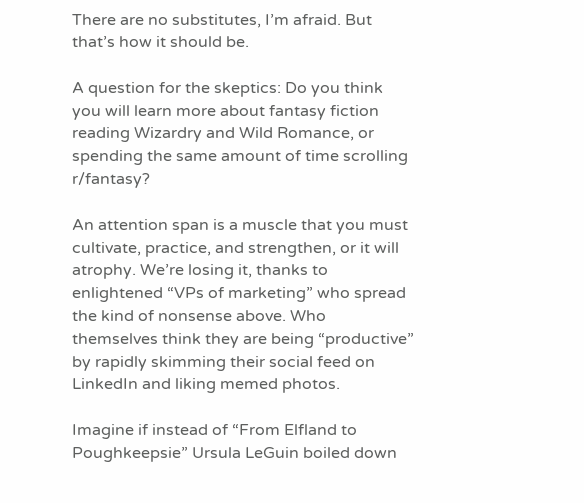There are no substitutes, I’m afraid. But that’s how it should be.

A question for the skeptics: Do you think you will learn more about fantasy fiction reading Wizardry and Wild Romance, or spending the same amount of time scrolling r/fantasy?

An attention span is a muscle that you must cultivate, practice, and strengthen, or it will atrophy. We’re losing it, thanks to enlightened “VPs of marketing” who spread the kind of nonsense above. Who themselves think they are being “productive” by rapidly skimming their social feed on LinkedIn and liking memed photos.

Imagine if instead of “From Elfland to Poughkeepsie” Ursula LeGuin boiled down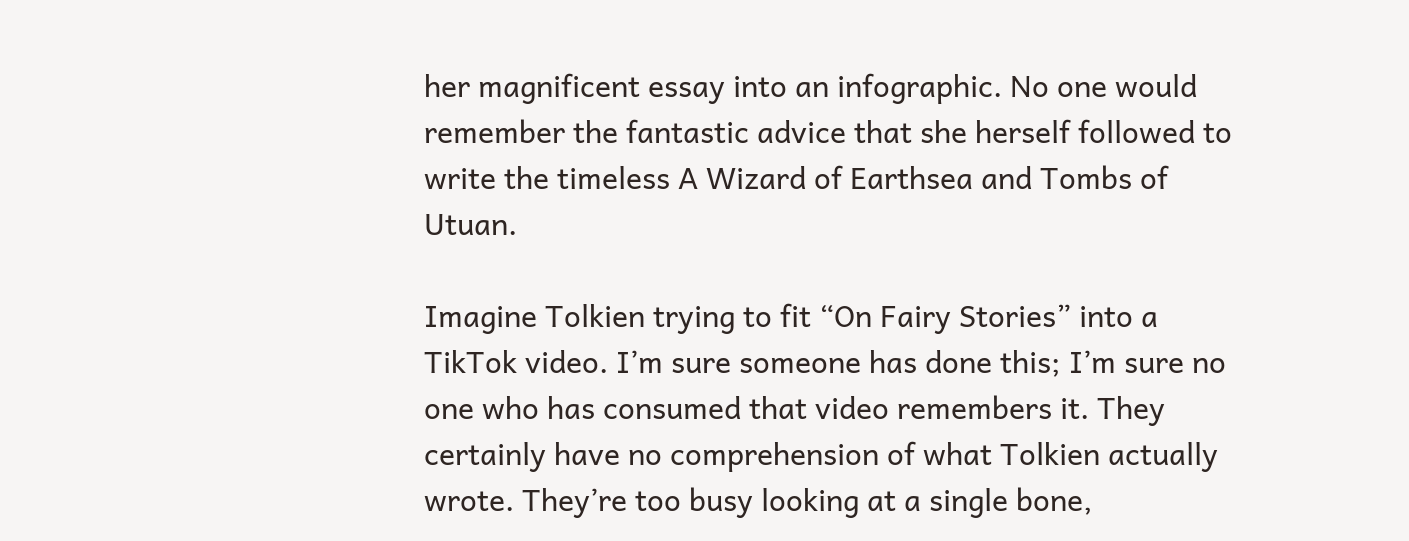her magnificent essay into an infographic. No one would remember the fantastic advice that she herself followed to write the timeless A Wizard of Earthsea and Tombs of Utuan.

Imagine Tolkien trying to fit “On Fairy Stories” into a TikTok video. I’m sure someone has done this; I’m sure no one who has consumed that video remembers it. They certainly have no comprehension of what Tolkien actually wrote. They’re too busy looking at a single bone,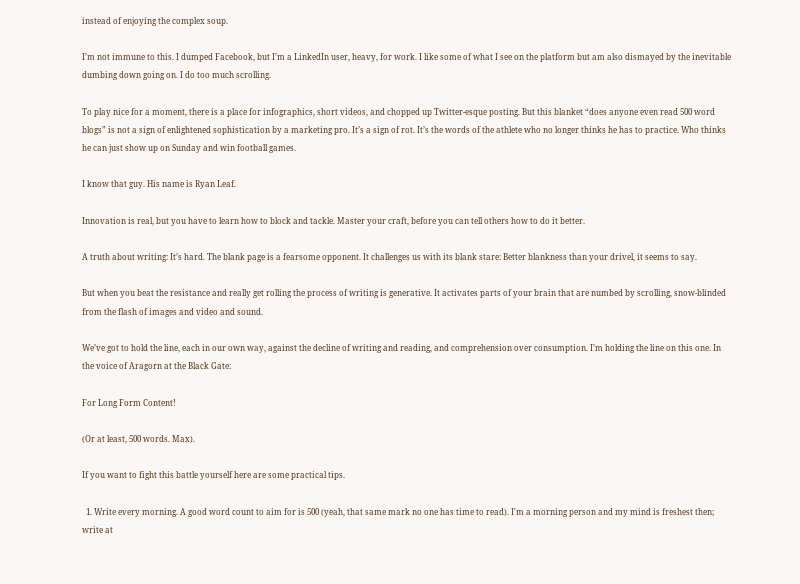instead of enjoying the complex soup.

I’m not immune to this. I dumped Facebook, but I’m a LinkedIn user, heavy, for work. I like some of what I see on the platform but am also dismayed by the inevitable dumbing down going on. I do too much scrolling.

To play nice for a moment, there is a place for infographics, short videos, and chopped up Twitter-esque posting. But this blanket “does anyone even read 500 word blogs” is not a sign of enlightened sophistication by a marketing pro. It’s a sign of rot. It’s the words of the athlete who no longer thinks he has to practice. Who thinks he can just show up on Sunday and win football games.

I know that guy. His name is Ryan Leaf.

Innovation is real, but you have to learn how to block and tackle. Master your craft, before you can tell others how to do it better.

A truth about writing: It’s hard. The blank page is a fearsome opponent. It challenges us with its blank stare: Better blankness than your drivel, it seems to say.

But when you beat the resistance and really get rolling the process of writing is generative. It activates parts of your brain that are numbed by scrolling, snow-blinded from the flash of images and video and sound.

We’ve got to hold the line, each in our own way, against the decline of writing and reading, and comprehension over consumption. I’m holding the line on this one. In the voice of Aragorn at the Black Gate:

For Long Form Content!

(Or at least, 500 words. Max).

If you want to fight this battle yourself here are some practical tips.

  1. Write every morning. A good word count to aim for is 500 (yeah, that same mark no one has time to read). I'm a morning person and my mind is freshest then; write at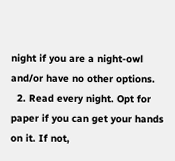night if you are a night-owl and/or have no other options.
  2. Read every night. Opt for paper if you can get your hands on it. If not,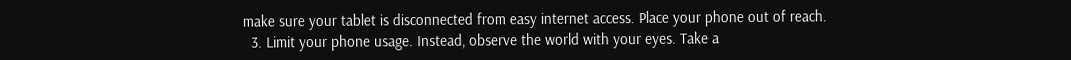make sure your tablet is disconnected from easy internet access. Place your phone out of reach.
  3. Limit your phone usage. Instead, observe the world with your eyes. Take a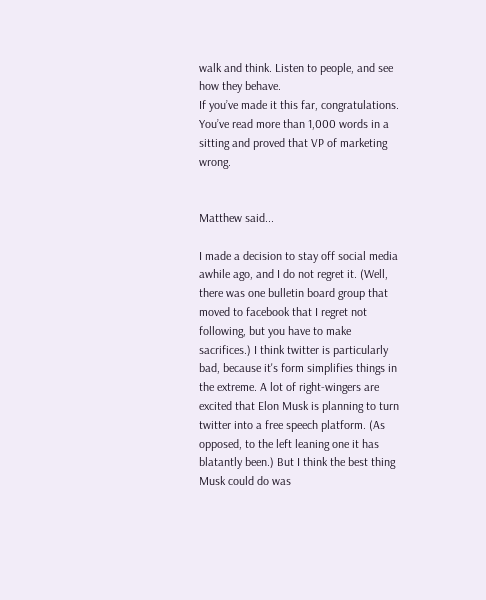walk and think. Listen to people, and see how they behave.
If you’ve made it this far, congratulations. You’ve read more than 1,000 words in a sitting and proved that VP of marketing wrong.


Matthew said...

I made a decision to stay off social media awhile ago, and I do not regret it. (Well, there was one bulletin board group that moved to facebook that I regret not following, but you have to make sacrifices.) I think twitter is particularly bad, because it's form simplifies things in the extreme. A lot of right-wingers are excited that Elon Musk is planning to turn twitter into a free speech platform. (As opposed, to the left leaning one it has blatantly been.) But I think the best thing Musk could do was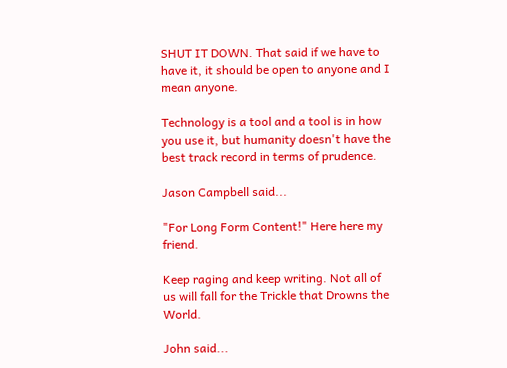SHUT IT DOWN. That said if we have to have it, it should be open to anyone and I mean anyone.

Technology is a tool and a tool is in how you use it, but humanity doesn't have the best track record in terms of prudence.

Jason Campbell said...

"For Long Form Content!" Here here my friend.

Keep raging and keep writing. Not all of us will fall for the Trickle that Drowns the World.

John said...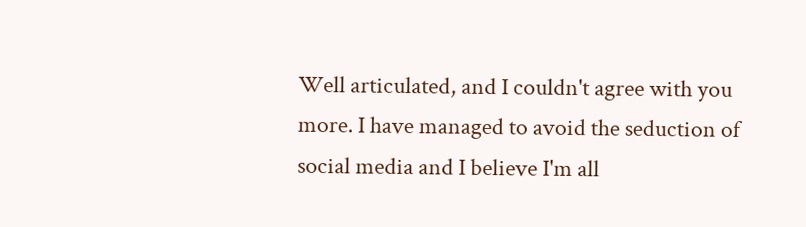Well articulated, and I couldn't agree with you more. I have managed to avoid the seduction of social media and I believe I'm all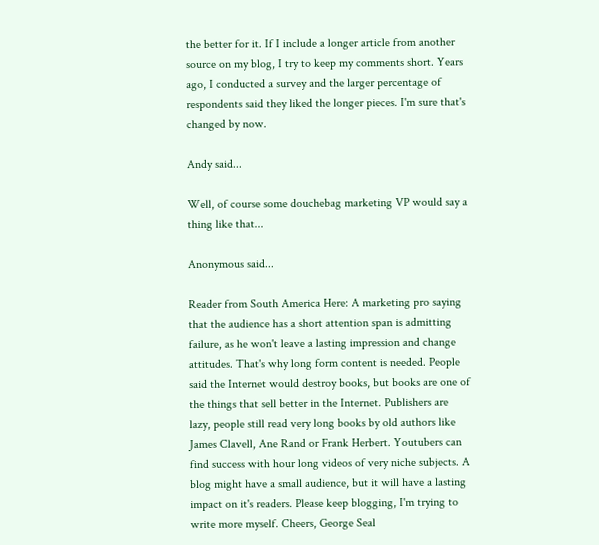the better for it. If I include a longer article from another source on my blog, I try to keep my comments short. Years ago, I conducted a survey and the larger percentage of respondents said they liked the longer pieces. I'm sure that's changed by now.

Andy said...

Well, of course some douchebag marketing VP would say a thing like that...

Anonymous said...

Reader from South America Here: A marketing pro saying that the audience has a short attention span is admitting failure, as he won't leave a lasting impression and change attitudes. That's why long form content is needed. People said the Internet would destroy books, but books are one of the things that sell better in the Internet. Publishers are lazy, people still read very long books by old authors like James Clavell, Ane Rand or Frank Herbert. Youtubers can find success with hour long videos of very niche subjects. A blog might have a small audience, but it will have a lasting impact on it's readers. Please keep blogging, I'm trying to write more myself. Cheers, George Seal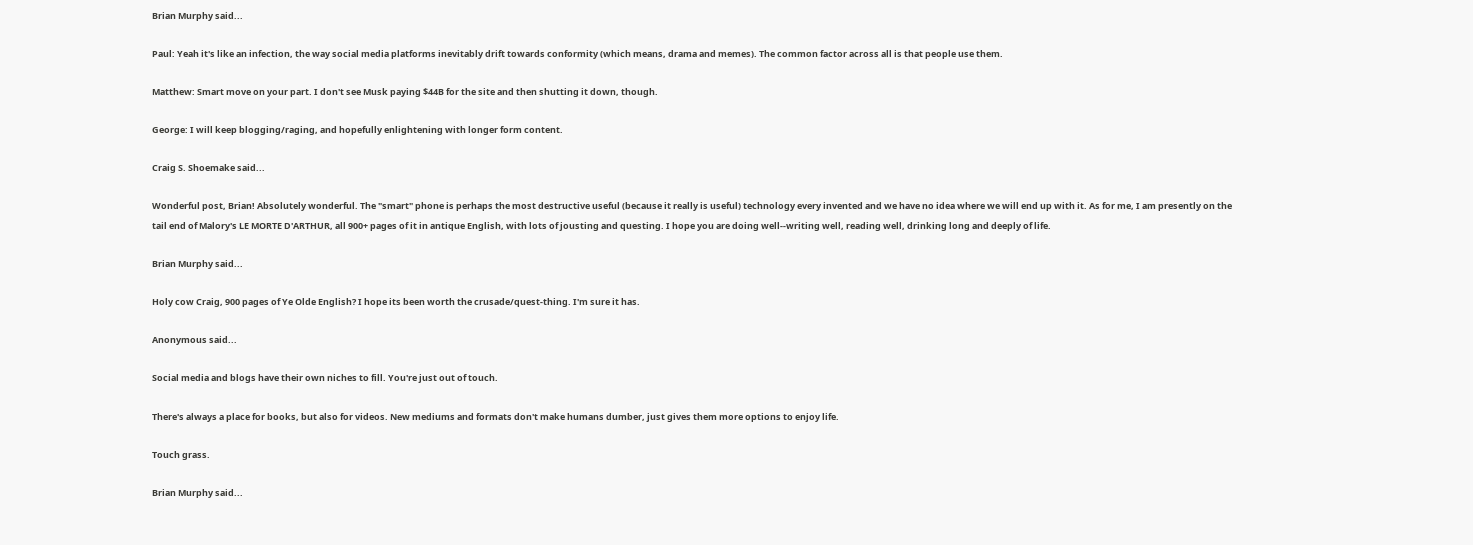Brian Murphy said...

Paul: Yeah it's like an infection, the way social media platforms inevitably drift towards conformity (which means, drama and memes). The common factor across all is that people use them.

Matthew: Smart move on your part. I don't see Musk paying $44B for the site and then shutting it down, though.

George: I will keep blogging/raging, and hopefully enlightening with longer form content.

Craig S. Shoemake said...

Wonderful post, Brian! Absolutely wonderful. The "smart" phone is perhaps the most destructive useful (because it really is useful) technology every invented and we have no idea where we will end up with it. As for me, I am presently on the tail end of Malory's LE MORTE D'ARTHUR, all 900+ pages of it in antique English, with lots of jousting and questing. I hope you are doing well--writing well, reading well, drinking long and deeply of life.

Brian Murphy said...

Holy cow Craig, 900 pages of Ye Olde English? I hope its been worth the crusade/quest-thing. I'm sure it has.

Anonymous said...

Social media and blogs have their own niches to fill. You're just out of touch.

There's always a place for books, but also for videos. New mediums and formats don't make humans dumber, just gives them more options to enjoy life.

Touch grass.

Brian Murphy said...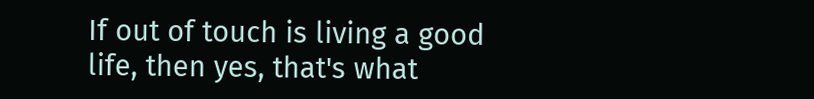If out of touch is living a good life, then yes, that's what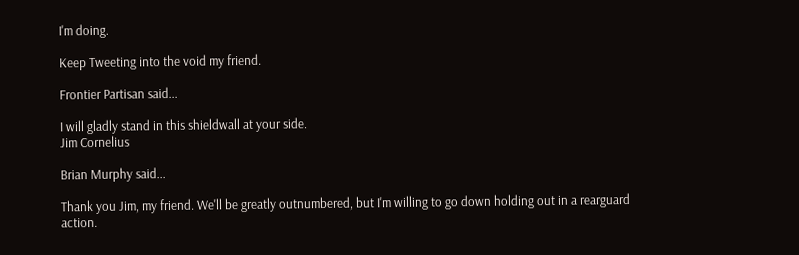I'm doing.

Keep Tweeting into the void my friend.

Frontier Partisan said...

I will gladly stand in this shieldwall at your side.
Jim Cornelius

Brian Murphy said...

Thank you Jim, my friend. We'll be greatly outnumbered, but I'm willing to go down holding out in a rearguard action.